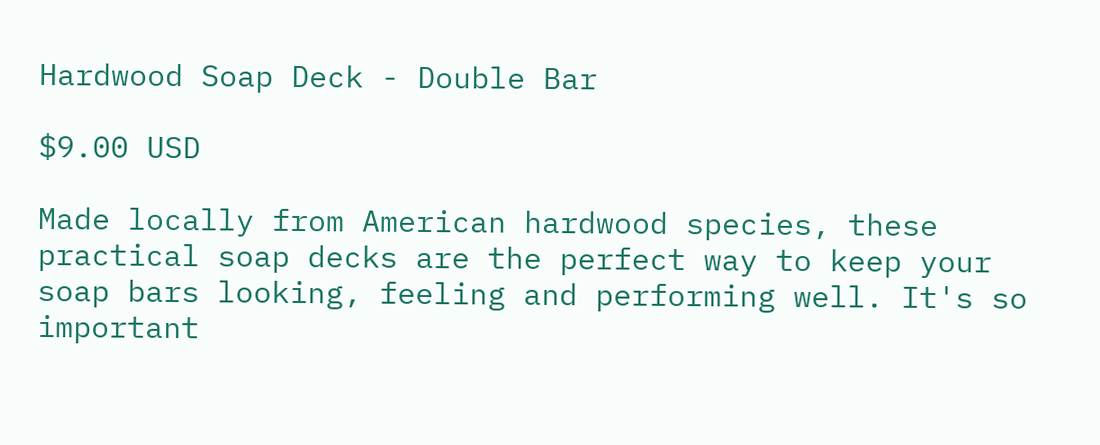Hardwood Soap Deck - Double Bar

$9.00 USD

Made locally from American hardwood species, these practical soap decks are the perfect way to keep your soap bars looking, feeling and performing well. It's so important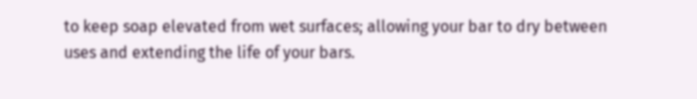to keep soap elevated from wet surfaces; allowing your bar to dry between uses and extending the life of your bars.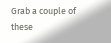Grab a couple of these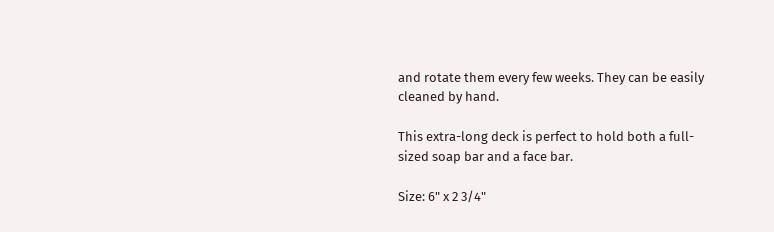and rotate them every few weeks. They can be easily cleaned by hand.

This extra-long deck is perfect to hold both a full-sized soap bar and a face bar.

Size: 6" x 2 3/4"